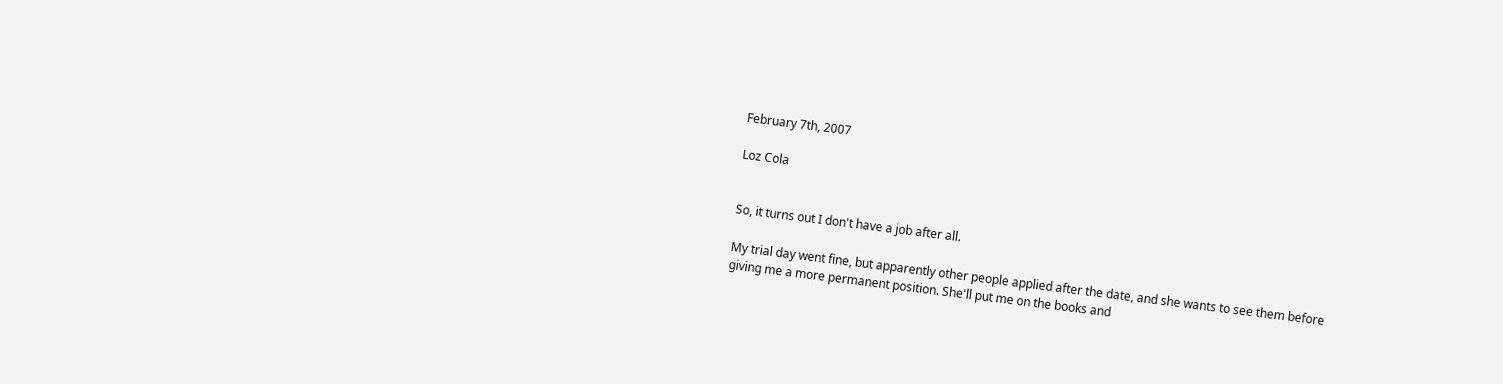February 7th, 2007

Loz Cola


So, it turns out I don't have a job after all.

My trial day went fine, but apparently other people applied after the date, and she wants to see them before giving me a more permanent position. She'll put me on the books and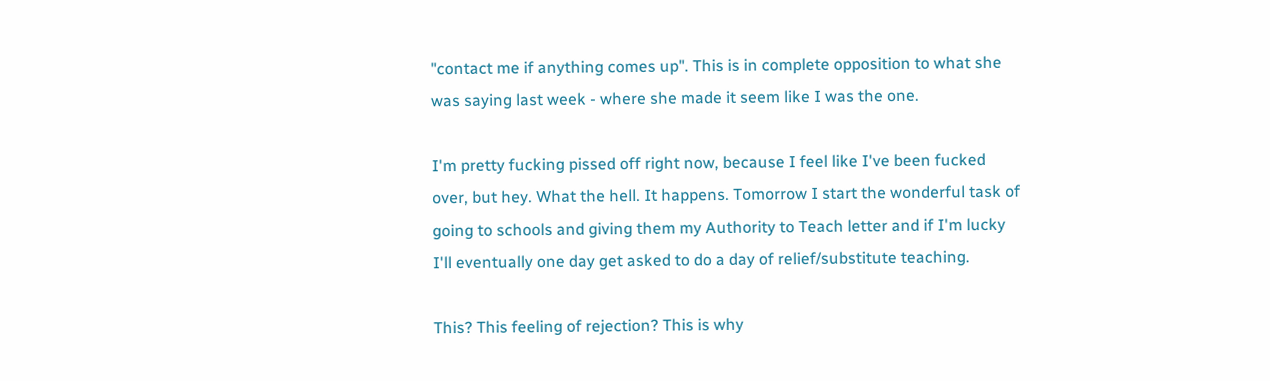"contact me if anything comes up". This is in complete opposition to what she was saying last week - where she made it seem like I was the one.

I'm pretty fucking pissed off right now, because I feel like I've been fucked over, but hey. What the hell. It happens. Tomorrow I start the wonderful task of going to schools and giving them my Authority to Teach letter and if I'm lucky I'll eventually one day get asked to do a day of relief/substitute teaching.

This? This feeling of rejection? This is why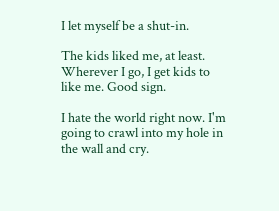I let myself be a shut-in.

The kids liked me, at least. Wherever I go, I get kids to like me. Good sign.

I hate the world right now. I'm going to crawl into my hole in the wall and cry.